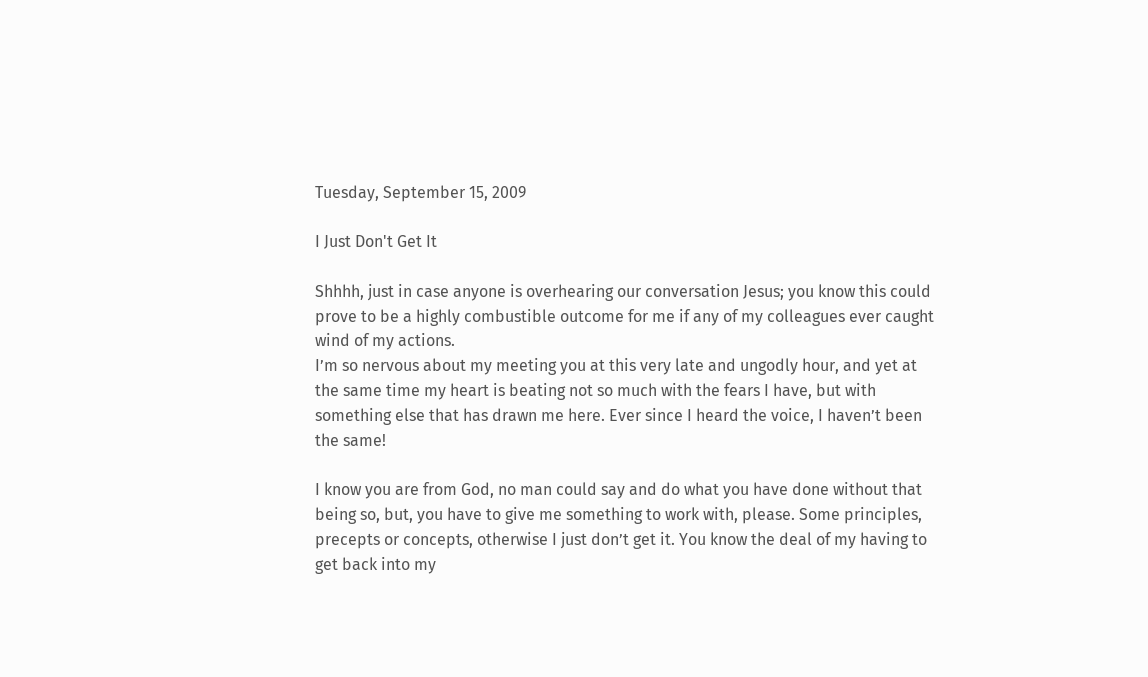Tuesday, September 15, 2009

I Just Don't Get It

Shhhh, just in case anyone is overhearing our conversation Jesus; you know this could prove to be a highly combustible outcome for me if any of my colleagues ever caught wind of my actions.
I’m so nervous about my meeting you at this very late and ungodly hour, and yet at the same time my heart is beating not so much with the fears I have, but with something else that has drawn me here. Ever since I heard the voice, I haven’t been the same!

I know you are from God, no man could say and do what you have done without that being so, but, you have to give me something to work with, please. Some principles, precepts or concepts, otherwise I just don’t get it. You know the deal of my having to get back into my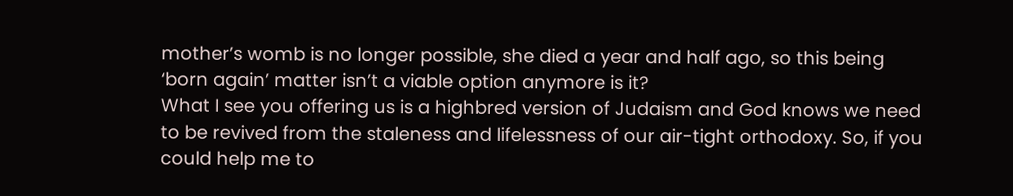mother’s womb is no longer possible, she died a year and half ago, so this being ‘born again’ matter isn’t a viable option anymore is it?
What I see you offering us is a highbred version of Judaism and God knows we need to be revived from the staleness and lifelessness of our air-tight orthodoxy. So, if you could help me to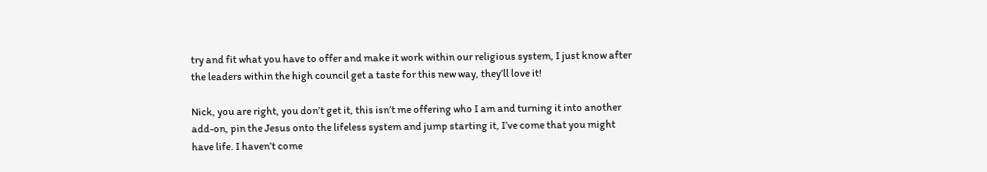try and fit what you have to offer and make it work within our religious system, I just know after the leaders within the high council get a taste for this new way, they’ll love it!

Nick, you are right, you don’t get it, this isn’t me offering who I am and turning it into another add-on, pin the Jesus onto the lifeless system and jump starting it, I’ve come that you might have life. I haven’t come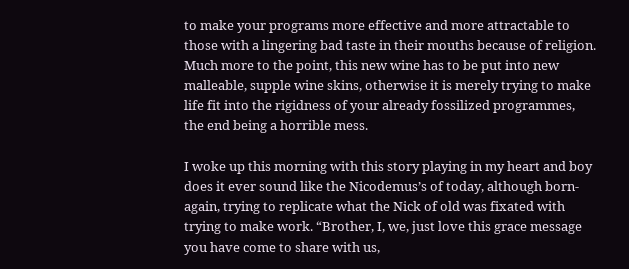to make your programs more effective and more attractable to those with a lingering bad taste in their mouths because of religion. Much more to the point, this new wine has to be put into new malleable, supple wine skins, otherwise it is merely trying to make life fit into the rigidness of your already fossilized programmes, the end being a horrible mess.

I woke up this morning with this story playing in my heart and boy does it ever sound like the Nicodemus’s of today, although born-again, trying to replicate what the Nick of old was fixated with trying to make work. “Brother, I, we, just love this grace message you have come to share with us,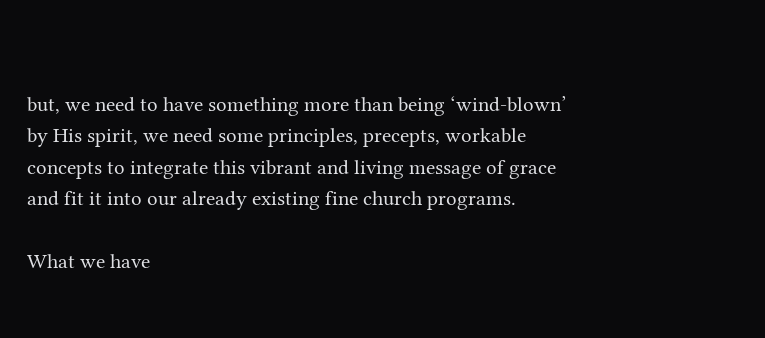but, we need to have something more than being ‘wind-blown’ by His spirit, we need some principles, precepts, workable concepts to integrate this vibrant and living message of grace and fit it into our already existing fine church programs.

What we have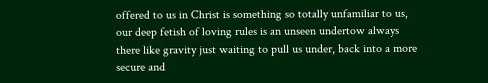offered to us in Christ is something so totally unfamiliar to us, our deep fetish of loving rules is an unseen undertow always there like gravity just waiting to pull us under, back into a more secure and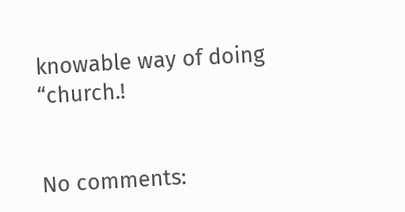knowable way of doing “church.!


No comments: